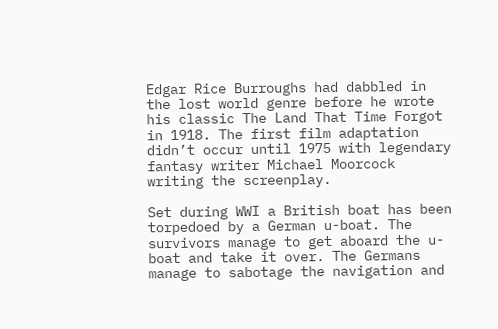Edgar Rice Burroughs had dabbled in the lost world genre before he wrote his classic The Land That Time Forgot in 1918. The first film adaptation didn’t occur until 1975 with legendary fantasy writer Michael Moorcock writing the screenplay.

Set during WWI a British boat has been torpedoed by a German u-boat. The survivors manage to get aboard the u-boat and take it over. The Germans manage to sabotage the navigation and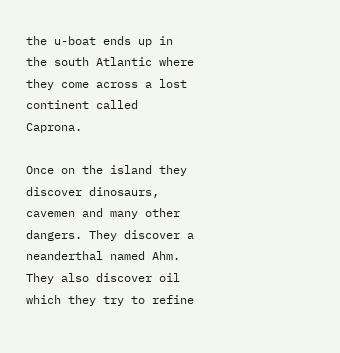the u-boat ends up in the south Atlantic where they come across a lost continent called Caprona.

Once on the island they discover dinosaurs, cavemen and many other dangers. They discover a neanderthal named Ahm. They also discover oil which they try to refine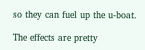so they can fuel up the u-boat.

The effects are pretty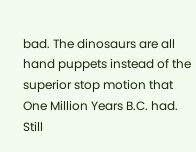bad. The dinosaurs are all hand puppets instead of the superior stop motion that One Million Years B.C. had. Still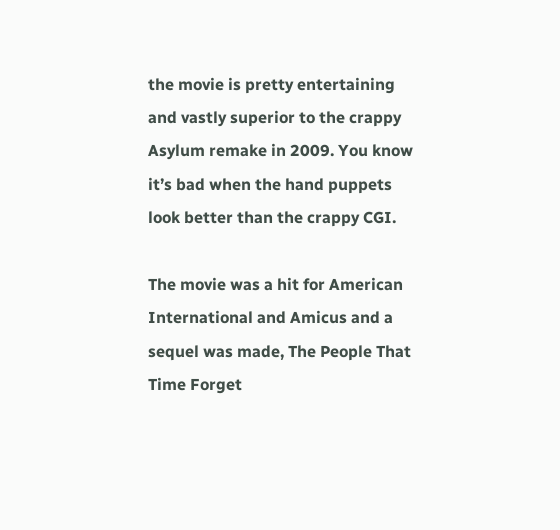the movie is pretty entertaining and vastly superior to the crappy Asylum remake in 2009. You know it’s bad when the hand puppets look better than the crappy CGI.

The movie was a hit for American International and Amicus and a sequel was made, The People That Time Forget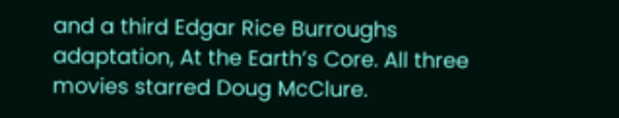and a third Edgar Rice Burroughs adaptation, At the Earth’s Core. All three movies starred Doug McClure.